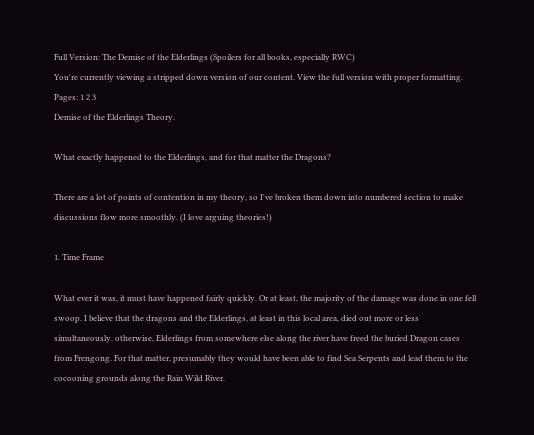Full Version: The Demise of the Elderlings (Spoilers for all books, especially RWC)
You're currently viewing a stripped down version of our content. View the full version with proper formatting.
Pages: 1 2 3
Demise of the Elderlings Theory.

What exactly happened to the Elderlings, and for that matter the Dragons?

There are a lot of points of contention in my theory, so I've broken them down into numbered section to make discussions flow more smoothly. (I love arguing theories!)

1. Time Frame

What ever it was, it must have happened fairly quickly. Or at least, the majority of the damage was done in one fell swoop. I believe that the dragons and the Elderlings, at least in this local area, died out more or less simultaneously. otherwise, Elderlings from somewhere else along the river have freed the buried Dragon cases from Frengong. For that matter, presumably they would have been able to find Sea Serpents and lead them to the cocooning grounds along the Rain Wild River.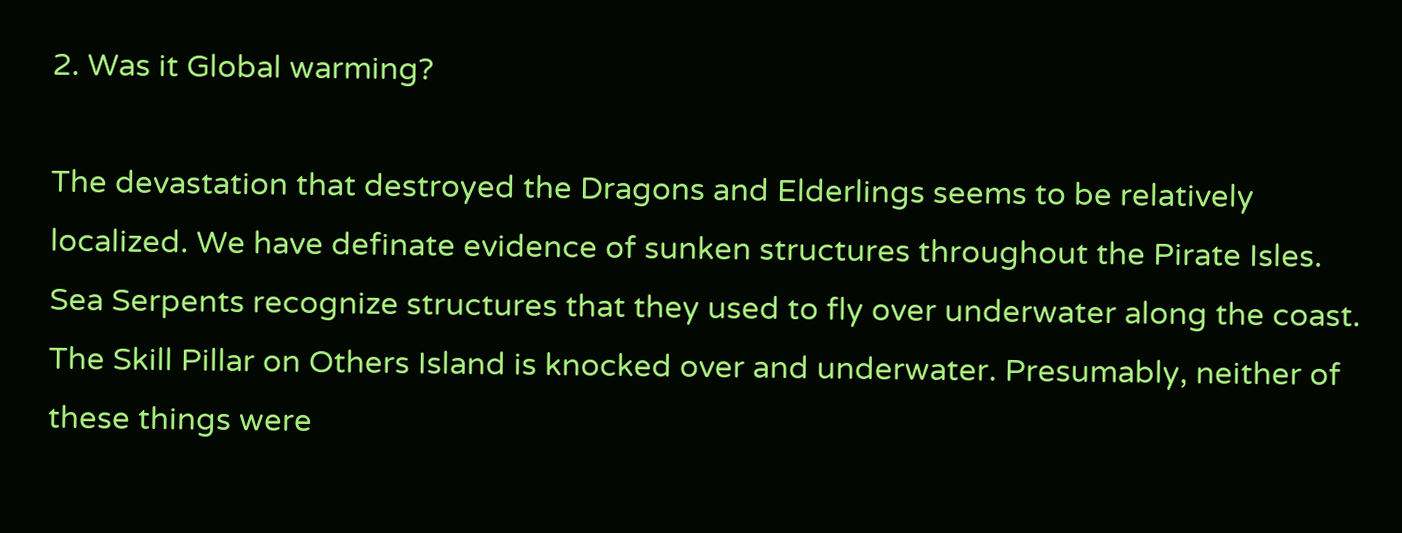2. Was it Global warming?

The devastation that destroyed the Dragons and Elderlings seems to be relatively localized. We have definate evidence of sunken structures throughout the Pirate Isles. Sea Serpents recognize structures that they used to fly over underwater along the coast. The Skill Pillar on Others Island is knocked over and underwater. Presumably, neither of these things were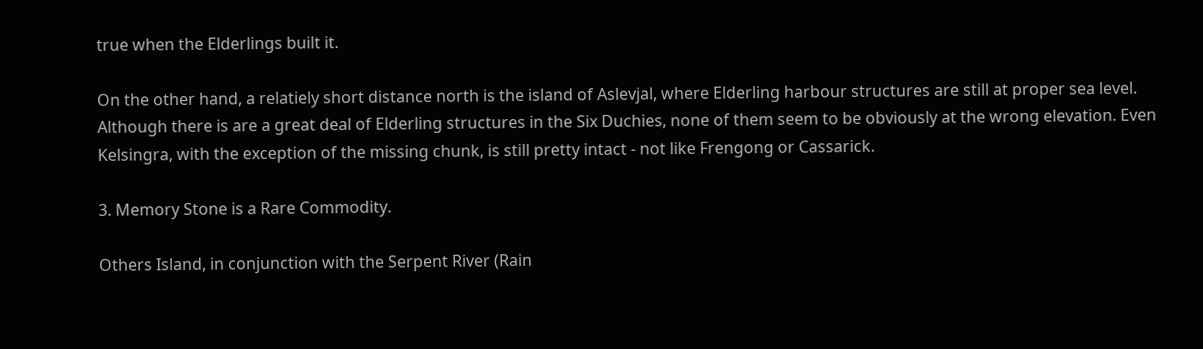true when the Elderlings built it.

On the other hand, a relatiely short distance north is the island of Aslevjal, where Elderling harbour structures are still at proper sea level. Although there is are a great deal of Elderling structures in the Six Duchies, none of them seem to be obviously at the wrong elevation. Even Kelsingra, with the exception of the missing chunk, is still pretty intact - not like Frengong or Cassarick.

3. Memory Stone is a Rare Commodity.

Others Island, in conjunction with the Serpent River (Rain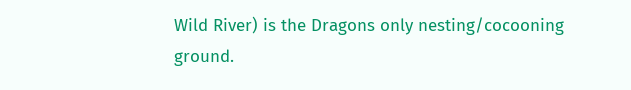Wild River) is the Dragons only nesting/cocooning ground.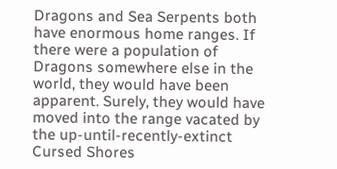Dragons and Sea Serpents both have enormous home ranges. If there were a population of Dragons somewhere else in the world, they would have been apparent. Surely, they would have moved into the range vacated by the up-until-recently-extinct Cursed Shores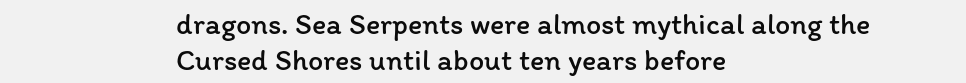dragons. Sea Serpents were almost mythical along the Cursed Shores until about ten years before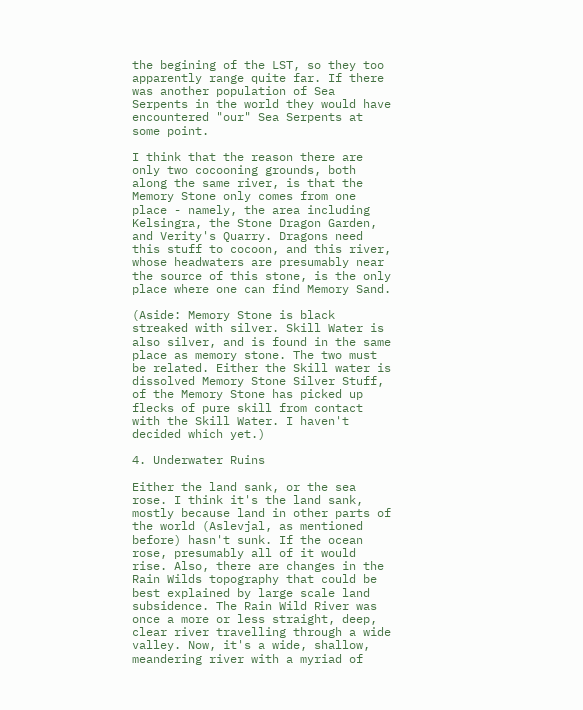the begining of the LST, so they too apparently range quite far. If there was another population of Sea Serpents in the world they would have encountered "our" Sea Serpents at some point.

I think that the reason there are only two cocooning grounds, both along the same river, is that the Memory Stone only comes from one place - namely, the area including Kelsingra, the Stone Dragon Garden, and Verity's Quarry. Dragons need this stuff to cocoon, and this river, whose headwaters are presumably near the source of this stone, is the only place where one can find Memory Sand.

(Aside: Memory Stone is black streaked with silver. Skill Water is also silver, and is found in the same place as memory stone. The two must be related. Either the Skill water is dissolved Memory Stone Silver Stuff, of the Memory Stone has picked up flecks of pure skill from contact with the Skill Water. I haven't decided which yet.)

4. Underwater Ruins

Either the land sank, or the sea rose. I think it's the land sank, mostly because land in other parts of the world (Aslevjal, as mentioned before) hasn't sunk. If the ocean rose, presumably all of it would rise. Also, there are changes in the Rain Wilds topography that could be best explained by large scale land subsidence. The Rain Wild River was once a more or less straight, deep, clear river travelling through a wide valley. Now, it's a wide, shallow, meandering river with a myriad of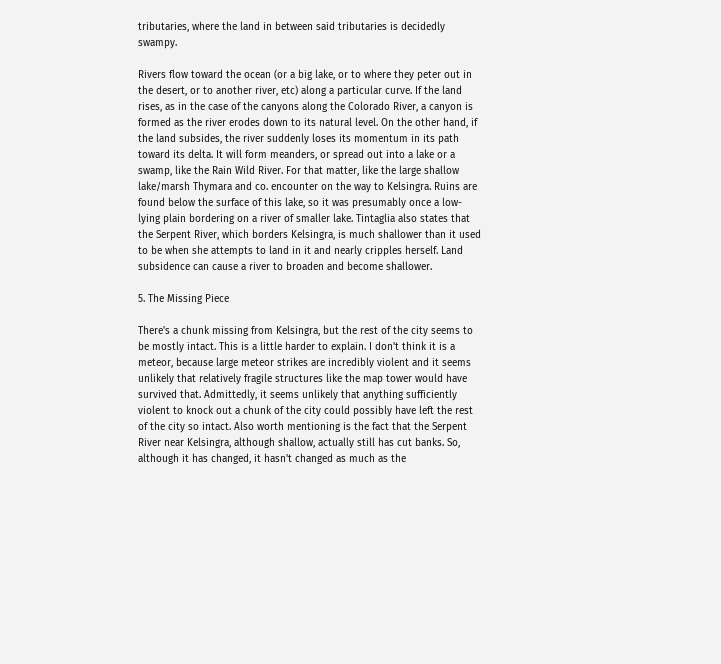tributaries, where the land in between said tributaries is decidedly swampy.

Rivers flow toward the ocean (or a big lake, or to where they peter out in the desert, or to another river, etc) along a particular curve. If the land rises, as in the case of the canyons along the Colorado River, a canyon is formed as the river erodes down to its natural level. On the other hand, if the land subsides, the river suddenly loses its momentum in its path toward its delta. It will form meanders, or spread out into a lake or a swamp, like the Rain Wild River. For that matter, like the large shallow lake/marsh Thymara and co. encounter on the way to Kelsingra. Ruins are found below the surface of this lake, so it was presumably once a low-lying plain bordering on a river of smaller lake. Tintaglia also states that the Serpent River, which borders Kelsingra, is much shallower than it used to be when she attempts to land in it and nearly cripples herself. Land subsidence can cause a river to broaden and become shallower.

5. The Missing Piece

There's a chunk missing from Kelsingra, but the rest of the city seems to be mostly intact. This is a little harder to explain. I don't think it is a meteor, because large meteor strikes are incredibly violent and it seems unlikely that relatively fragile structures like the map tower would have survived that. Admittedly, it seems unlikely that anything sufficiently violent to knock out a chunk of the city could possibly have left the rest of the city so intact. Also worth mentioning is the fact that the Serpent River near Kelsingra, although shallow, actually still has cut banks. So, although it has changed, it hasn't changed as much as the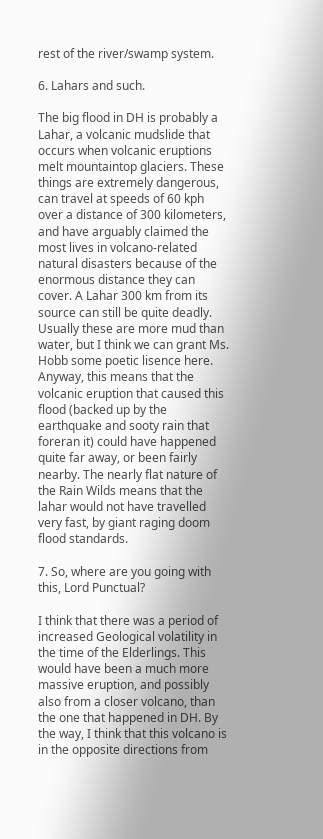rest of the river/swamp system.

6. Lahars and such.

The big flood in DH is probably a Lahar, a volcanic mudslide that occurs when volcanic eruptions melt mountaintop glaciers. These things are extremely dangerous, can travel at speeds of 60 kph over a distance of 300 kilometers, and have arguably claimed the most lives in volcano-related natural disasters because of the enormous distance they can cover. A Lahar 300 km from its source can still be quite deadly. Usually these are more mud than water, but I think we can grant Ms. Hobb some poetic lisence here. Anyway, this means that the volcanic eruption that caused this flood (backed up by the earthquake and sooty rain that foreran it) could have happened quite far away, or been fairly nearby. The nearly flat nature of the Rain Wilds means that the lahar would not have travelled very fast, by giant raging doom flood standards.

7. So, where are you going with this, Lord Punctual?

I think that there was a period of increased Geological volatility in the time of the Elderlings. This would have been a much more massive eruption, and possibly also from a closer volcano, than the one that happened in DH. By the way, I think that this volcano is in the opposite directions from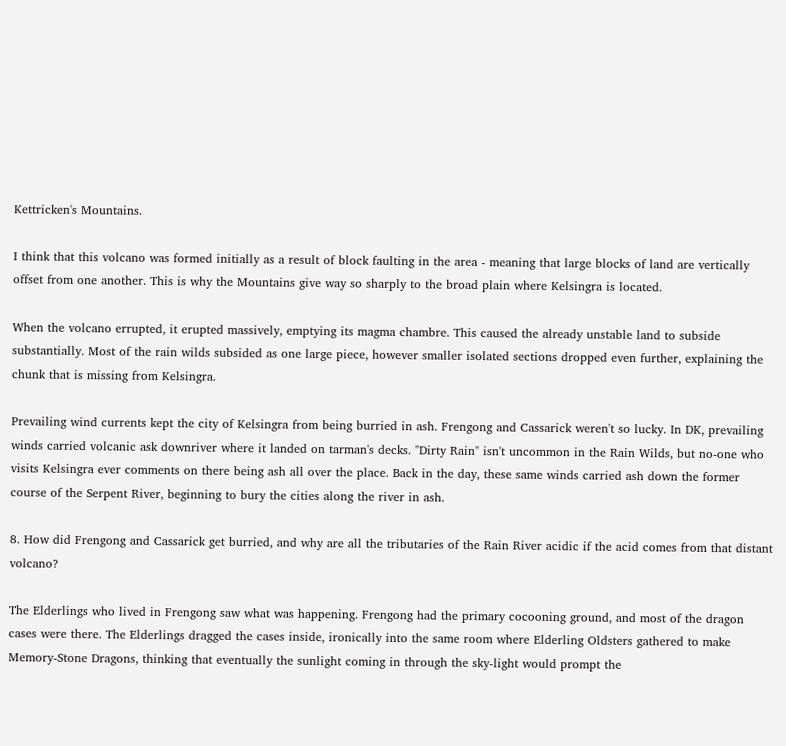Kettricken's Mountains.

I think that this volcano was formed initially as a result of block faulting in the area - meaning that large blocks of land are vertically offset from one another. This is why the Mountains give way so sharply to the broad plain where Kelsingra is located.

When the volcano errupted, it erupted massively, emptying its magma chambre. This caused the already unstable land to subside substantially. Most of the rain wilds subsided as one large piece, however smaller isolated sections dropped even further, explaining the chunk that is missing from Kelsingra.

Prevailing wind currents kept the city of Kelsingra from being burried in ash. Frengong and Cassarick weren't so lucky. In DK, prevailing winds carried volcanic ask downriver where it landed on tarman's decks. "Dirty Rain" isn't uncommon in the Rain Wilds, but no-one who visits Kelsingra ever comments on there being ash all over the place. Back in the day, these same winds carried ash down the former course of the Serpent River, beginning to bury the cities along the river in ash.

8. How did Frengong and Cassarick get burried, and why are all the tributaries of the Rain River acidic if the acid comes from that distant volcano?

The Elderlings who lived in Frengong saw what was happening. Frengong had the primary cocooning ground, and most of the dragon cases were there. The Elderlings dragged the cases inside, ironically into the same room where Elderling Oldsters gathered to make Memory-Stone Dragons, thinking that eventually the sunlight coming in through the sky-light would prompt the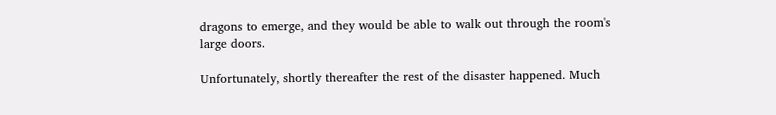dragons to emerge, and they would be able to walk out through the room's large doors.

Unfortunately, shortly thereafter the rest of the disaster happened. Much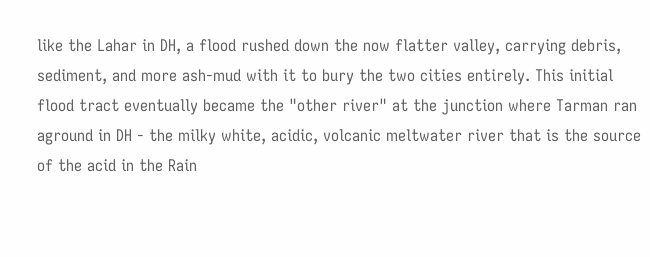like the Lahar in DH, a flood rushed down the now flatter valley, carrying debris, sediment, and more ash-mud with it to bury the two cities entirely. This initial flood tract eventually became the "other river" at the junction where Tarman ran aground in DH - the milky white, acidic, volcanic meltwater river that is the source of the acid in the Rain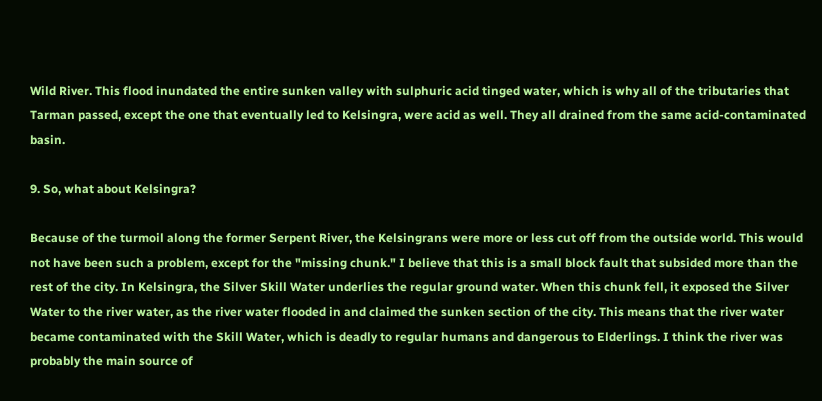Wild River. This flood inundated the entire sunken valley with sulphuric acid tinged water, which is why all of the tributaries that Tarman passed, except the one that eventually led to Kelsingra, were acid as well. They all drained from the same acid-contaminated basin.

9. So, what about Kelsingra?

Because of the turmoil along the former Serpent River, the Kelsingrans were more or less cut off from the outside world. This would not have been such a problem, except for the "missing chunk." I believe that this is a small block fault that subsided more than the rest of the city. In Kelsingra, the Silver Skill Water underlies the regular ground water. When this chunk fell, it exposed the Silver Water to the river water, as the river water flooded in and claimed the sunken section of the city. This means that the river water became contaminated with the Skill Water, which is deadly to regular humans and dangerous to Elderlings. I think the river was probably the main source of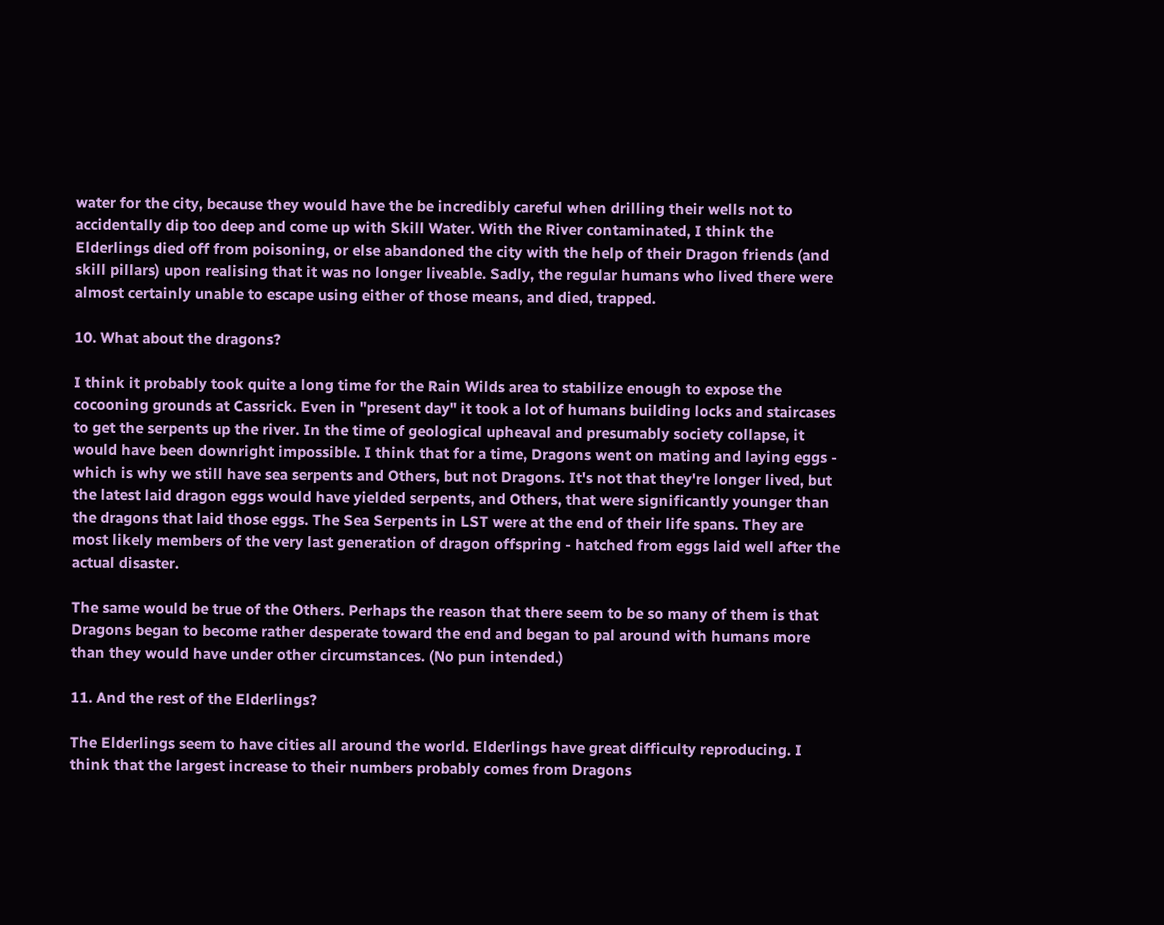water for the city, because they would have the be incredibly careful when drilling their wells not to accidentally dip too deep and come up with Skill Water. With the River contaminated, I think the Elderlings died off from poisoning, or else abandoned the city with the help of their Dragon friends (and skill pillars) upon realising that it was no longer liveable. Sadly, the regular humans who lived there were almost certainly unable to escape using either of those means, and died, trapped.

10. What about the dragons?

I think it probably took quite a long time for the Rain Wilds area to stabilize enough to expose the cocooning grounds at Cassrick. Even in "present day" it took a lot of humans building locks and staircases to get the serpents up the river. In the time of geological upheaval and presumably society collapse, it would have been downright impossible. I think that for a time, Dragons went on mating and laying eggs - which is why we still have sea serpents and Others, but not Dragons. It's not that they're longer lived, but the latest laid dragon eggs would have yielded serpents, and Others, that were significantly younger than the dragons that laid those eggs. The Sea Serpents in LST were at the end of their life spans. They are most likely members of the very last generation of dragon offspring - hatched from eggs laid well after the actual disaster.

The same would be true of the Others. Perhaps the reason that there seem to be so many of them is that Dragons began to become rather desperate toward the end and began to pal around with humans more than they would have under other circumstances. (No pun intended.)

11. And the rest of the Elderlings?

The Elderlings seem to have cities all around the world. Elderlings have great difficulty reproducing. I think that the largest increase to their numbers probably comes from Dragons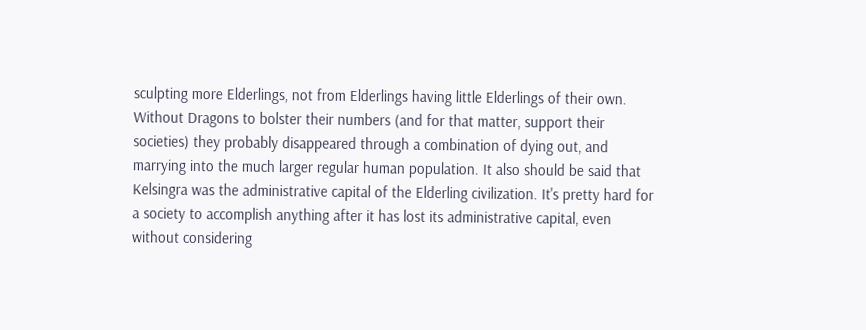sculpting more Elderlings, not from Elderlings having little Elderlings of their own. Without Dragons to bolster their numbers (and for that matter, support their societies) they probably disappeared through a combination of dying out, and marrying into the much larger regular human population. It also should be said that Kelsingra was the administrative capital of the Elderling civilization. It's pretty hard for a society to accomplish anything after it has lost its administrative capital, even without considering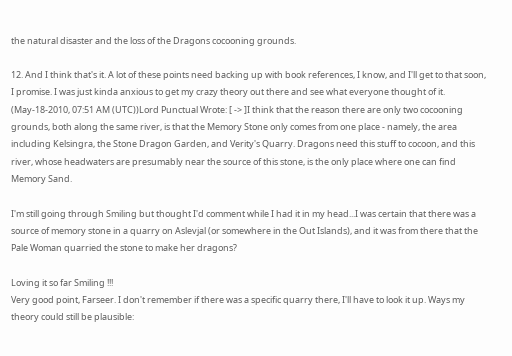the natural disaster and the loss of the Dragons cocooning grounds.

12. And I think that's it. A lot of these points need backing up with book references, I know, and I'll get to that soon, I promise. I was just kinda anxious to get my crazy theory out there and see what everyone thought of it.
(May-18-2010, 07:51 AM (UTC))Lord Punctual Wrote: [ -> ]I think that the reason there are only two cocooning grounds, both along the same river, is that the Memory Stone only comes from one place - namely, the area including Kelsingra, the Stone Dragon Garden, and Verity's Quarry. Dragons need this stuff to cocoon, and this river, whose headwaters are presumably near the source of this stone, is the only place where one can find Memory Sand.

I'm still going through Smiling but thought I'd comment while I had it in my head...I was certain that there was a source of memory stone in a quarry on Aslevjal (or somewhere in the Out Islands), and it was from there that the Pale Woman quarried the stone to make her dragons?

Loving it so far Smiling !!!
Very good point, Farseer. I don't remember if there was a specific quarry there, I'll have to look it up. Ways my theory could still be plausible: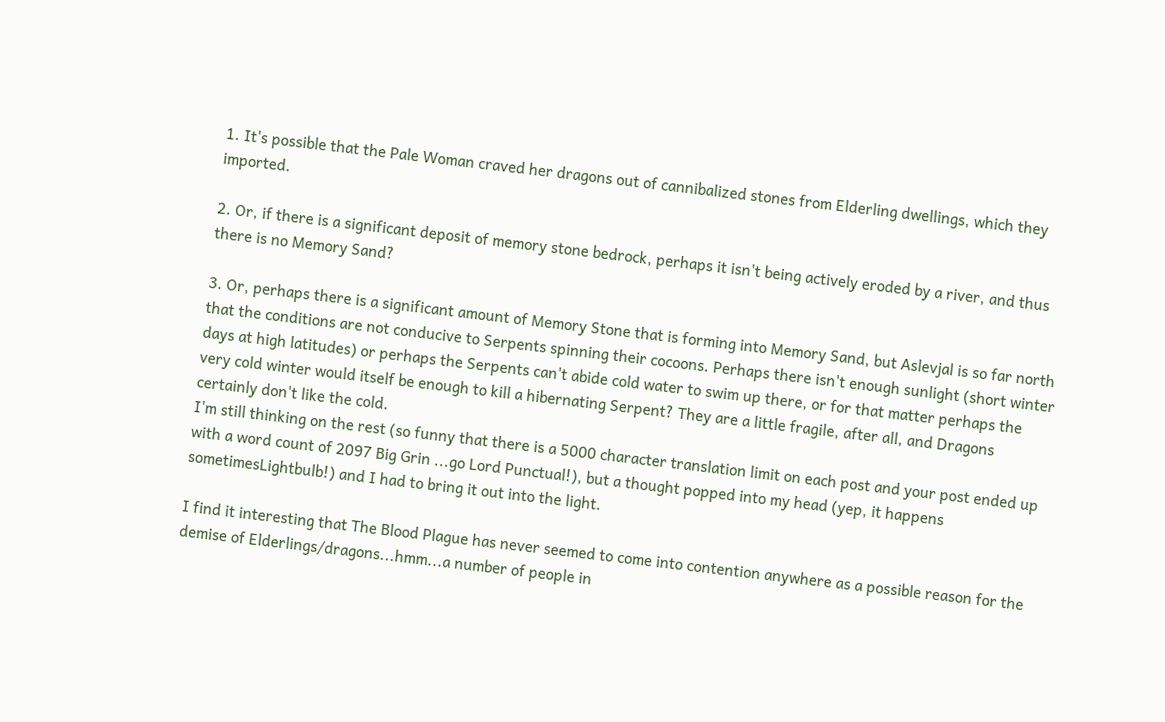1. It's possible that the Pale Woman craved her dragons out of cannibalized stones from Elderling dwellings, which they imported.

2. Or, if there is a significant deposit of memory stone bedrock, perhaps it isn't being actively eroded by a river, and thus there is no Memory Sand?

3. Or, perhaps there is a significant amount of Memory Stone that is forming into Memory Sand, but Aslevjal is so far north that the conditions are not conducive to Serpents spinning their cocoons. Perhaps there isn't enough sunlight (short winter days at high latitudes) or perhaps the Serpents can't abide cold water to swim up there, or for that matter perhaps the very cold winter would itself be enough to kill a hibernating Serpent? They are a little fragile, after all, and Dragons certainly don't like the cold.
I'm still thinking on the rest (so funny that there is a 5000 character translation limit on each post and your post ended up with a word count of 2097 Big Grin ...go Lord Punctual!), but a thought popped into my head (yep, it happens sometimesLightbulb!) and I had to bring it out into the light.

I find it interesting that The Blood Plague has never seemed to come into contention anywhere as a possible reason for the demise of Elderlings/dragons...hmm...a number of people in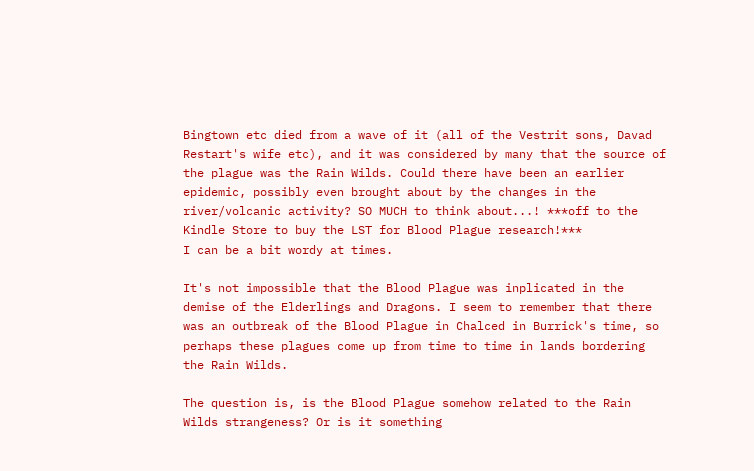Bingtown etc died from a wave of it (all of the Vestrit sons, Davad Restart's wife etc), and it was considered by many that the source of the plague was the Rain Wilds. Could there have been an earlier epidemic, possibly even brought about by the changes in the river/volcanic activity? SO MUCH to think about...! ***off to the Kindle Store to buy the LST for Blood Plague research!***
I can be a bit wordy at times.

It's not impossible that the Blood Plague was inplicated in the demise of the Elderlings and Dragons. I seem to remember that there was an outbreak of the Blood Plague in Chalced in Burrick's time, so perhaps these plagues come up from time to time in lands bordering the Rain Wilds.

The question is, is the Blood Plague somehow related to the Rain Wilds strangeness? Or is it something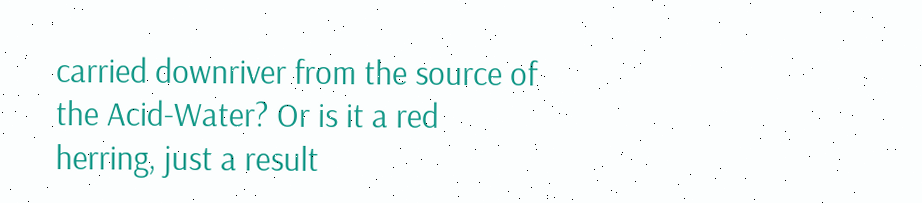carried downriver from the source of the Acid-Water? Or is it a red herring, just a result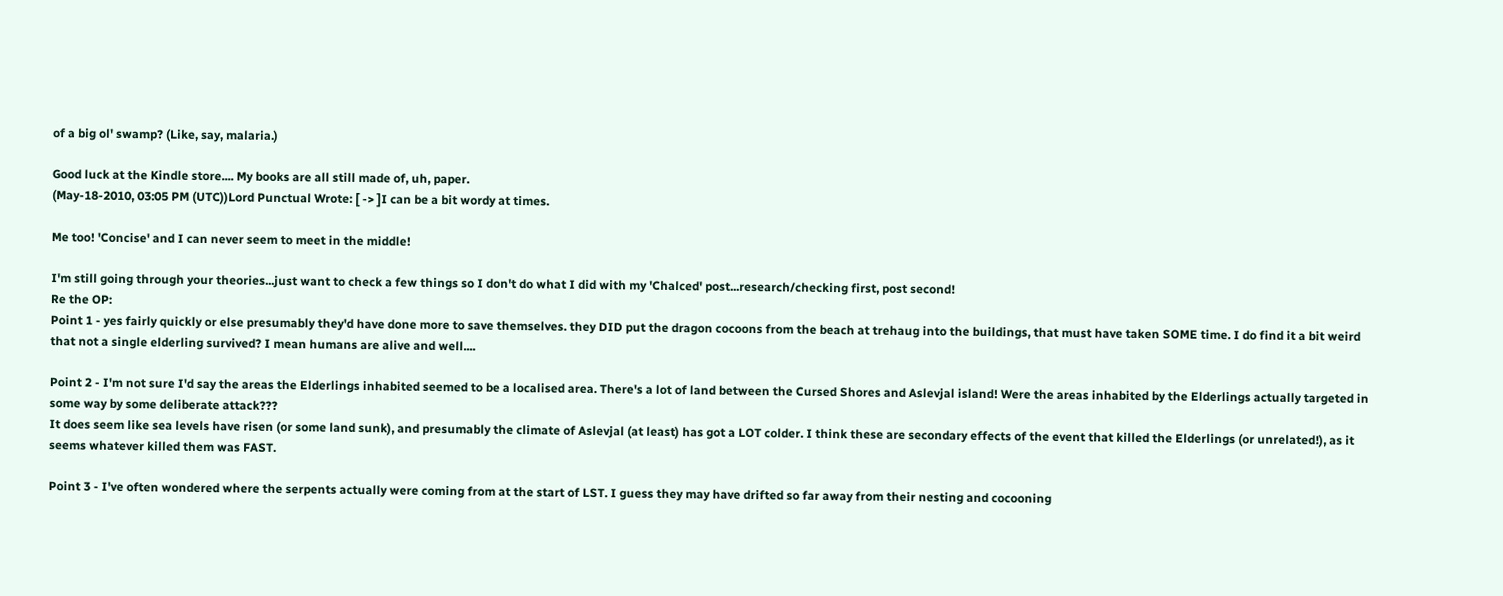of a big ol' swamp? (Like, say, malaria.)

Good luck at the Kindle store.... My books are all still made of, uh, paper.
(May-18-2010, 03:05 PM (UTC))Lord Punctual Wrote: [ -> ]I can be a bit wordy at times.

Me too! 'Concise' and I can never seem to meet in the middle!

I'm still going through your theories...just want to check a few things so I don't do what I did with my 'Chalced' post...research/checking first, post second!
Re the OP:
Point 1 - yes fairly quickly or else presumably they'd have done more to save themselves. they DID put the dragon cocoons from the beach at trehaug into the buildings, that must have taken SOME time. I do find it a bit weird that not a single elderling survived? I mean humans are alive and well....

Point 2 - I'm not sure I'd say the areas the Elderlings inhabited seemed to be a localised area. There's a lot of land between the Cursed Shores and Aslevjal island! Were the areas inhabited by the Elderlings actually targeted in some way by some deliberate attack???
It does seem like sea levels have risen (or some land sunk), and presumably the climate of Aslevjal (at least) has got a LOT colder. I think these are secondary effects of the event that killed the Elderlings (or unrelated!), as it seems whatever killed them was FAST.

Point 3 - I've often wondered where the serpents actually were coming from at the start of LST. I guess they may have drifted so far away from their nesting and cocooning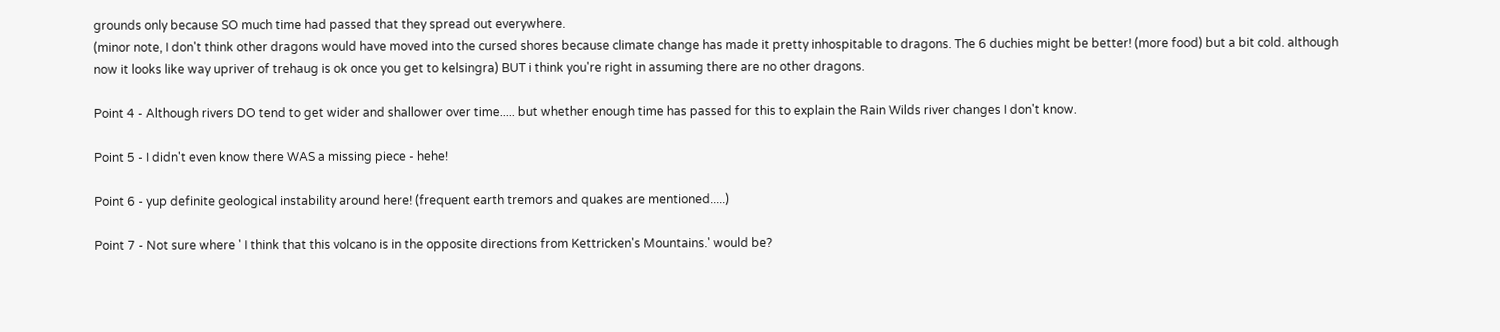grounds only because SO much time had passed that they spread out everywhere.
(minor note, I don't think other dragons would have moved into the cursed shores because climate change has made it pretty inhospitable to dragons. The 6 duchies might be better! (more food) but a bit cold. although now it looks like way upriver of trehaug is ok once you get to kelsingra) BUT i think you're right in assuming there are no other dragons.

Point 4 - Although rivers DO tend to get wider and shallower over time..... but whether enough time has passed for this to explain the Rain Wilds river changes I don't know.

Point 5 - I didn't even know there WAS a missing piece - hehe!

Point 6 - yup definite geological instability around here! (frequent earth tremors and quakes are mentioned.....)

Point 7 - Not sure where ' I think that this volcano is in the opposite directions from Kettricken's Mountains.' would be?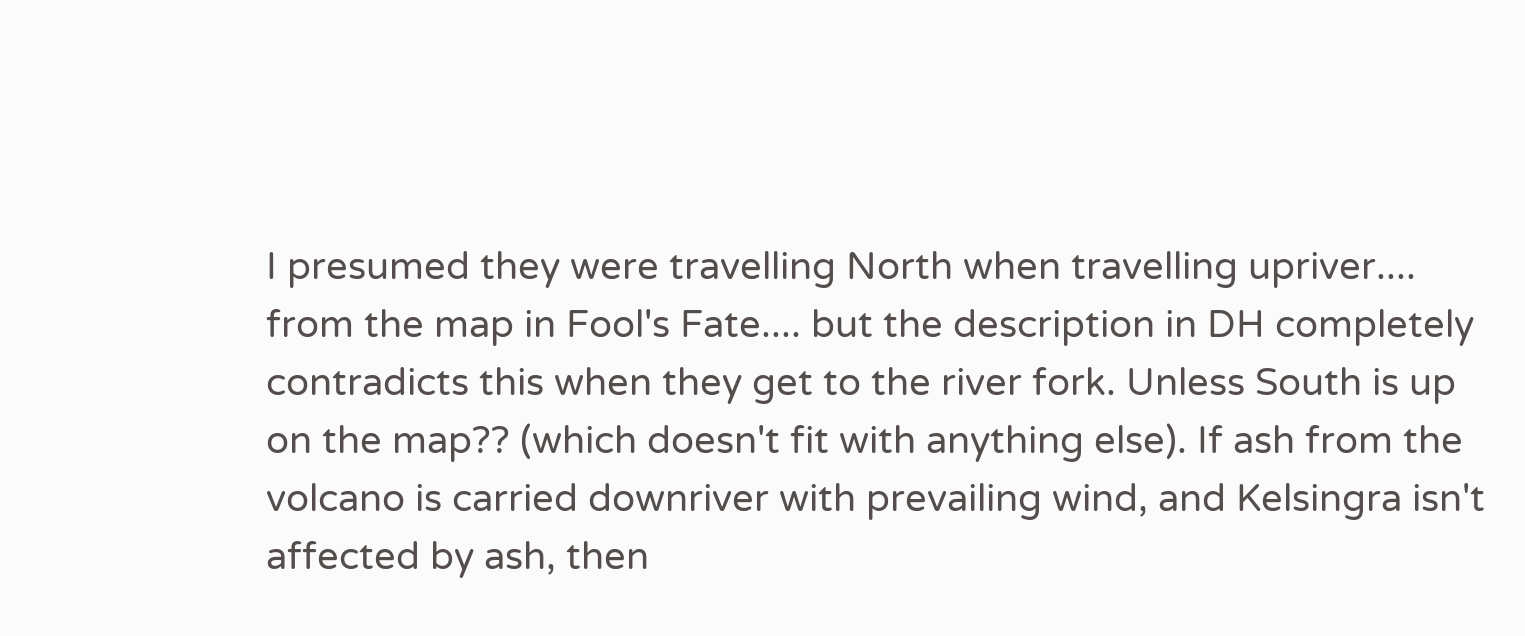I presumed they were travelling North when travelling upriver.... from the map in Fool's Fate.... but the description in DH completely contradicts this when they get to the river fork. Unless South is up on the map?? (which doesn't fit with anything else). If ash from the volcano is carried downriver with prevailing wind, and Kelsingra isn't affected by ash, then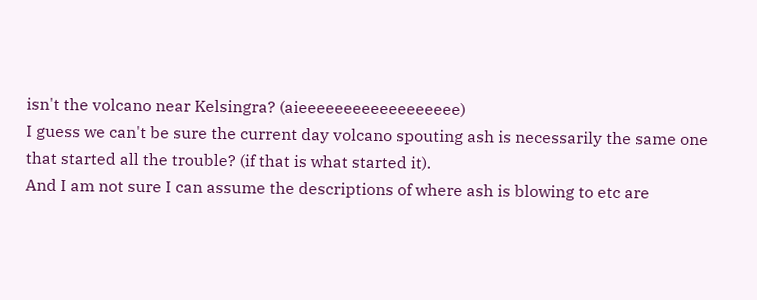isn't the volcano near Kelsingra? (aieeeeeeeeeeeeeeeeee)
I guess we can't be sure the current day volcano spouting ash is necessarily the same one that started all the trouble? (if that is what started it).
And I am not sure I can assume the descriptions of where ash is blowing to etc are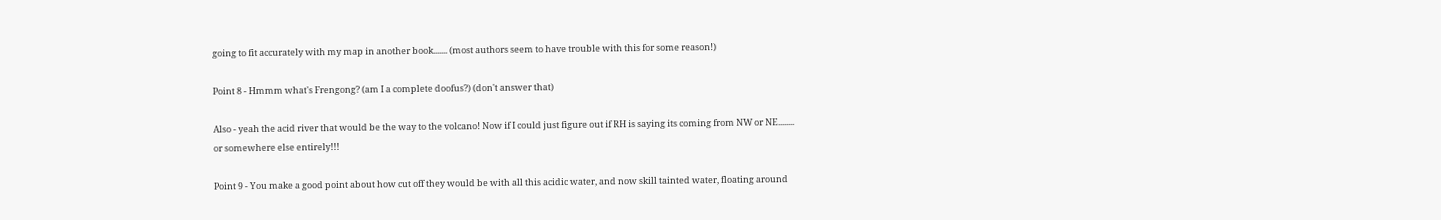going to fit accurately with my map in another book....... (most authors seem to have trouble with this for some reason!)

Point 8 - Hmmm what's Frengong? (am I a complete doofus?) (don't answer that)

Also - yeah the acid river that would be the way to the volcano! Now if I could just figure out if RH is saying its coming from NW or NE........ or somewhere else entirely!!!

Point 9 - You make a good point about how cut off they would be with all this acidic water, and now skill tainted water, floating around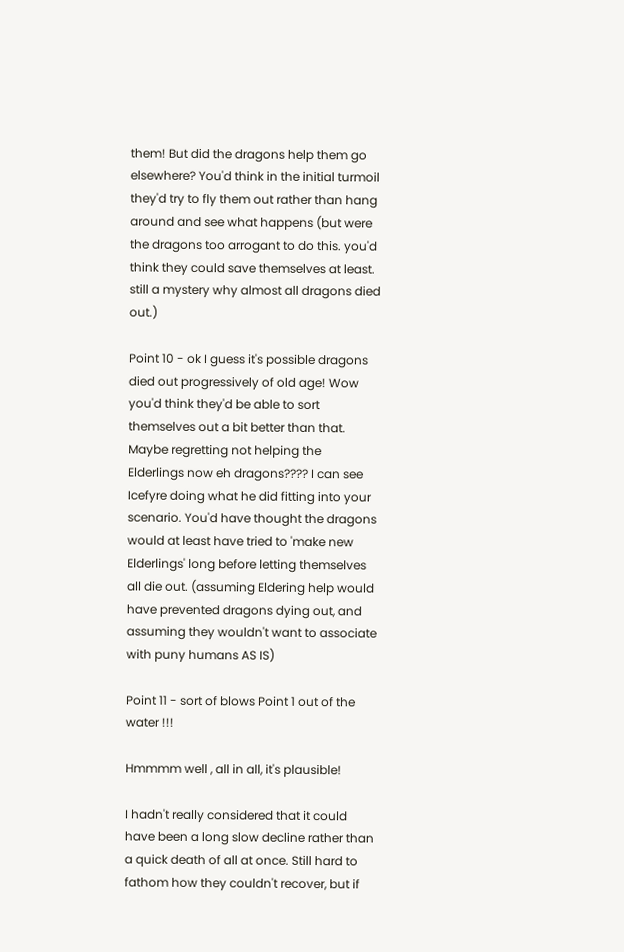them! But did the dragons help them go elsewhere? You'd think in the initial turmoil they'd try to fly them out rather than hang around and see what happens (but were the dragons too arrogant to do this. you'd think they could save themselves at least. still a mystery why almost all dragons died out.)

Point 10 - ok I guess it's possible dragons died out progressively of old age! Wow you'd think they'd be able to sort themselves out a bit better than that. Maybe regretting not helping the Elderlings now eh dragons???? I can see Icefyre doing what he did fitting into your scenario. You'd have thought the dragons would at least have tried to 'make new Elderlings' long before letting themselves all die out. (assuming Eldering help would have prevented dragons dying out, and assuming they wouldn't want to associate with puny humans AS IS)

Point 11 - sort of blows Point 1 out of the water !!!

Hmmmm well , all in all, it's plausible!

I hadn't really considered that it could have been a long slow decline rather than a quick death of all at once. Still hard to fathom how they couldn't recover, but if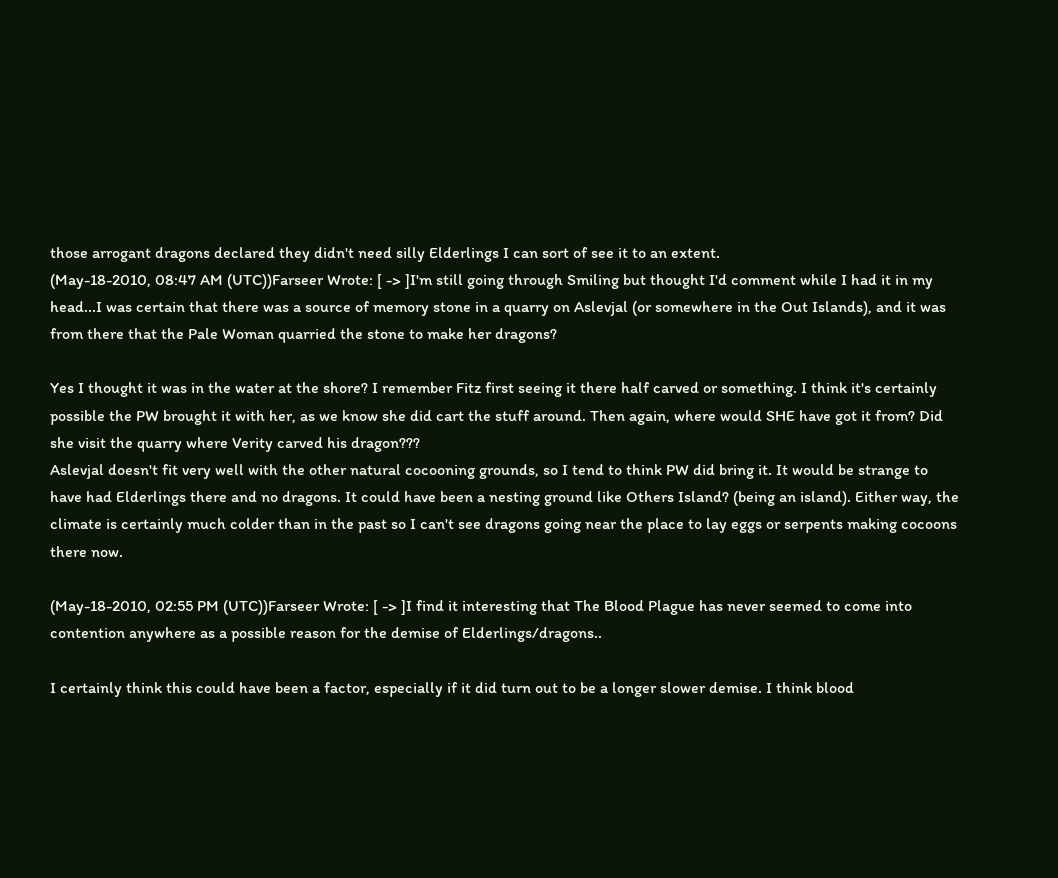those arrogant dragons declared they didn't need silly Elderlings I can sort of see it to an extent.
(May-18-2010, 08:47 AM (UTC))Farseer Wrote: [ -> ]I'm still going through Smiling but thought I'd comment while I had it in my head...I was certain that there was a source of memory stone in a quarry on Aslevjal (or somewhere in the Out Islands), and it was from there that the Pale Woman quarried the stone to make her dragons?

Yes I thought it was in the water at the shore? I remember Fitz first seeing it there half carved or something. I think it's certainly possible the PW brought it with her, as we know she did cart the stuff around. Then again, where would SHE have got it from? Did she visit the quarry where Verity carved his dragon???
Aslevjal doesn't fit very well with the other natural cocooning grounds, so I tend to think PW did bring it. It would be strange to have had Elderlings there and no dragons. It could have been a nesting ground like Others Island? (being an island). Either way, the climate is certainly much colder than in the past so I can't see dragons going near the place to lay eggs or serpents making cocoons there now.

(May-18-2010, 02:55 PM (UTC))Farseer Wrote: [ -> ]I find it interesting that The Blood Plague has never seemed to come into contention anywhere as a possible reason for the demise of Elderlings/dragons..

I certainly think this could have been a factor, especially if it did turn out to be a longer slower demise. I think blood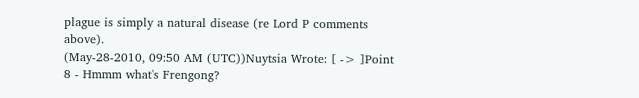plague is simply a natural disease (re Lord P comments above).
(May-28-2010, 09:50 AM (UTC))Nuytsia Wrote: [ -> ]Point 8 - Hmmm what's Frengong?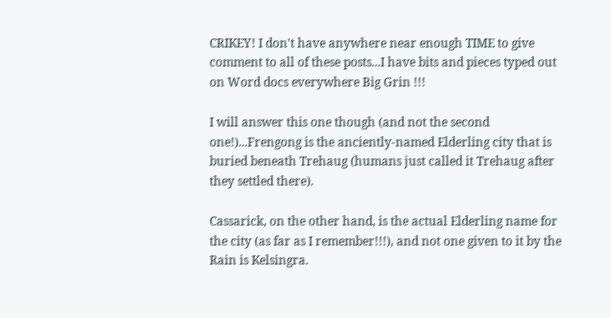CRIKEY! I don't have anywhere near enough TIME to give comment to all of these posts...I have bits and pieces typed out on Word docs everywhere Big Grin !!!

I will answer this one though (and not the second one!)...Frengong is the anciently-named Elderling city that is buried beneath Trehaug (humans just called it Trehaug after they settled there).

Cassarick, on the other hand, is the actual Elderling name for the city (as far as I remember!!!), and not one given to it by the Rain is Kelsingra.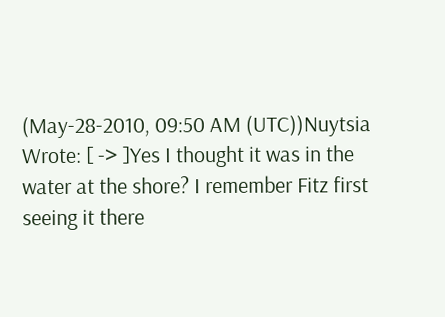(May-28-2010, 09:50 AM (UTC))Nuytsia Wrote: [ -> ]Yes I thought it was in the water at the shore? I remember Fitz first seeing it there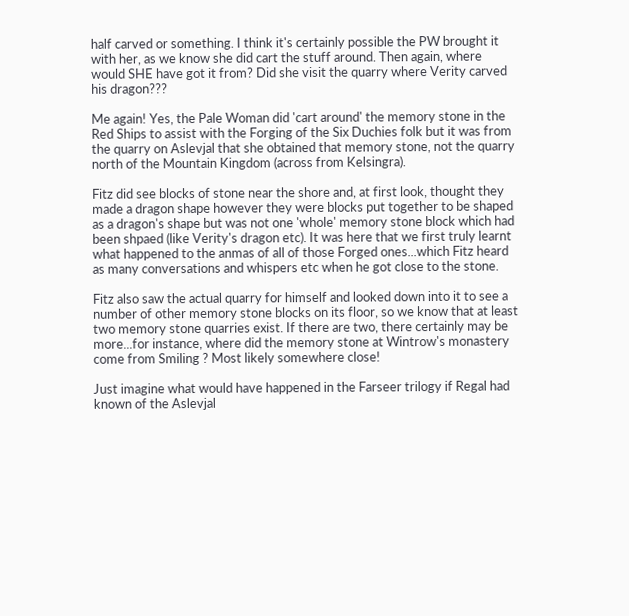half carved or something. I think it's certainly possible the PW brought it with her, as we know she did cart the stuff around. Then again, where would SHE have got it from? Did she visit the quarry where Verity carved his dragon???

Me again! Yes, the Pale Woman did 'cart around' the memory stone in the Red Ships to assist with the Forging of the Six Duchies folk but it was from the quarry on Aslevjal that she obtained that memory stone, not the quarry north of the Mountain Kingdom (across from Kelsingra).

Fitz did see blocks of stone near the shore and, at first look, thought they made a dragon shape however they were blocks put together to be shaped as a dragon's shape but was not one 'whole' memory stone block which had been shpaed (like Verity's dragon etc). It was here that we first truly learnt what happened to the anmas of all of those Forged ones...which Fitz heard as many conversations and whispers etc when he got close to the stone.

Fitz also saw the actual quarry for himself and looked down into it to see a number of other memory stone blocks on its floor, so we know that at least two memory stone quarries exist. If there are two, there certainly may be more...for instance, where did the memory stone at Wintrow's monastery come from Smiling ? Most likely somewhere close!

Just imagine what would have happened in the Farseer trilogy if Regal had known of the Aslevjal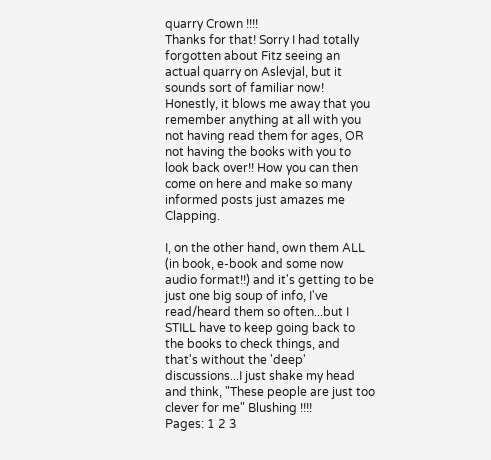quarry Crown !!!!
Thanks for that! Sorry I had totally forgotten about Fitz seeing an actual quarry on Aslevjal, but it sounds sort of familiar now!
Honestly, it blows me away that you remember anything at all with you not having read them for ages, OR not having the books with you to look back over!! How you can then come on here and make so many informed posts just amazes me Clapping.

I, on the other hand, own them ALL (in book, e-book and some now audio format!!) and it's getting to be just one big soup of info, I've read/heard them so often...but I STILL have to keep going back to the books to check things, and that's without the 'deep' discussions...I just shake my head and think, "These people are just too clever for me" Blushing !!!!
Pages: 1 2 3